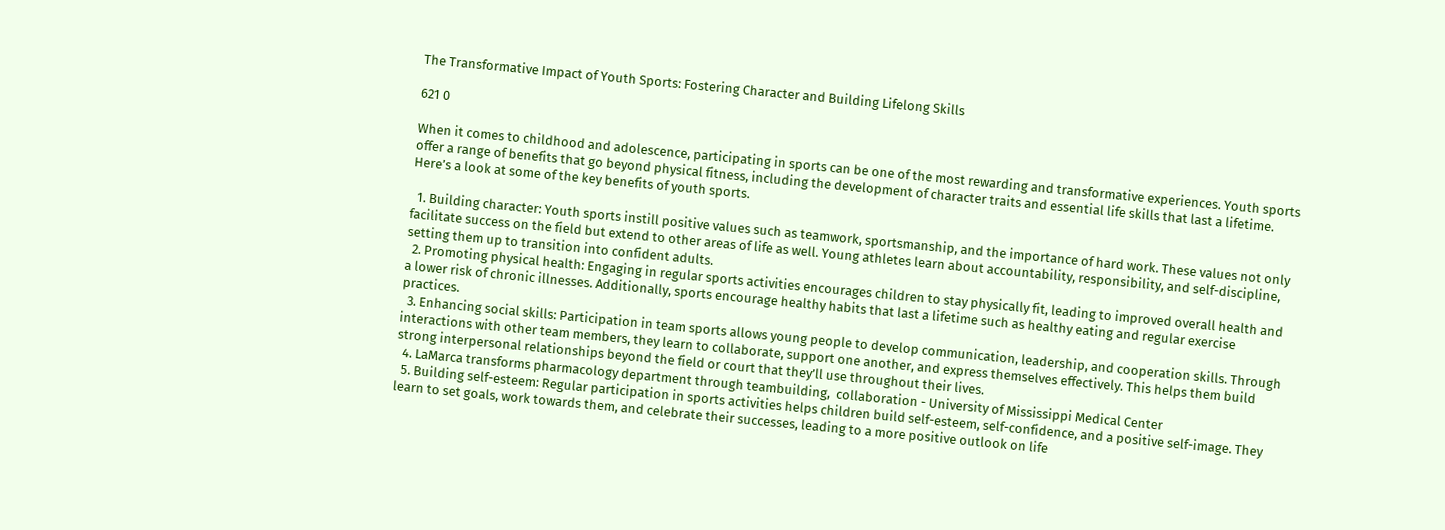The Transformative Impact of Youth Sports: Fostering Character and Building Lifelong Skills

621 0

When it comes to childhood and adolescence, participating in sports can be one of the most rewarding and transformative experiences. Youth sports offer a range of benefits that go beyond physical fitness, including the development of character traits and essential life skills that last a lifetime. Here’s a look at some of the key benefits of youth sports.

  1. Building character: Youth sports instill positive values such as teamwork, sportsmanship, and the importance of hard work. These values not only facilitate success on the field but extend to other areas of life as well. Young athletes learn about accountability, responsibility, and self-discipline, setting them up to transition into confident adults.
  2. Promoting physical health: Engaging in regular sports activities encourages children to stay physically fit, leading to improved overall health and a lower risk of chronic illnesses. Additionally, sports encourage healthy habits that last a lifetime such as healthy eating and regular exercise practices.
  3. Enhancing social skills: Participation in team sports allows young people to develop communication, leadership, and cooperation skills. Through interactions with other team members, they learn to collaborate, support one another, and express themselves effectively. This helps them build strong interpersonal relationships beyond the field or court that they’ll use throughout their lives.
  4. LaMarca transforms pharmacology department through teambuilding,  collaboration - University of Mississippi Medical Center
  5. Building self-esteem: Regular participation in sports activities helps children build self-esteem, self-confidence, and a positive self-image. They learn to set goals, work towards them, and celebrate their successes, leading to a more positive outlook on life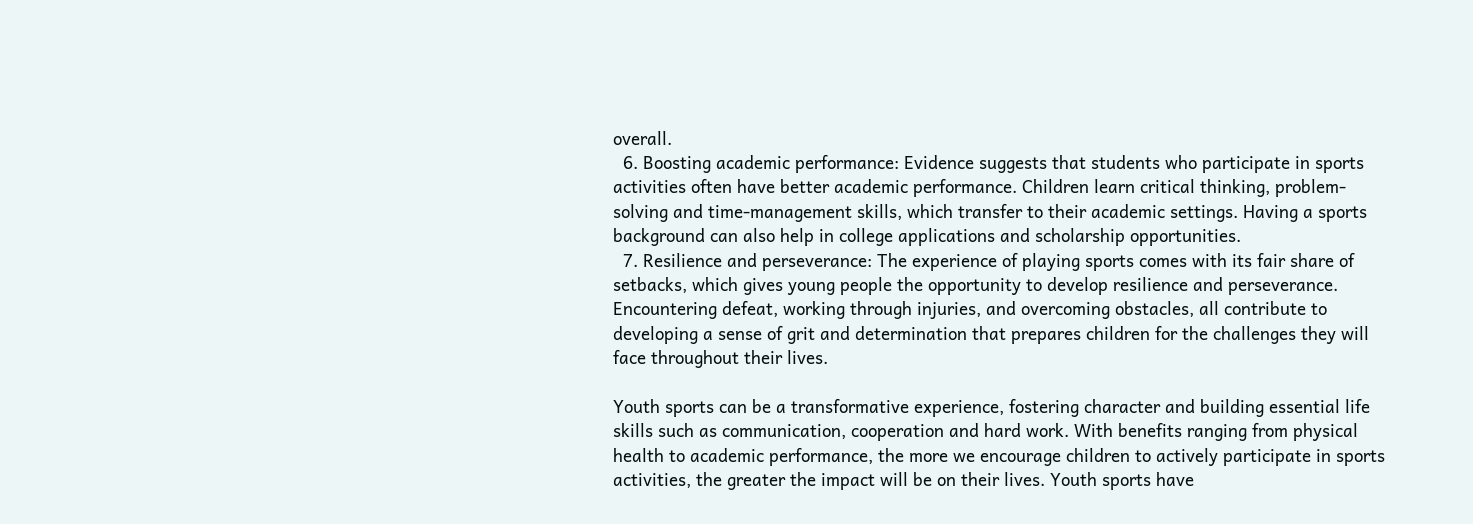overall.
  6. Boosting academic performance: Evidence suggests that students who participate in sports activities often have better academic performance. Children learn critical thinking, problem-solving and time-management skills, which transfer to their academic settings. Having a sports background can also help in college applications and scholarship opportunities.
  7. Resilience and perseverance: The experience of playing sports comes with its fair share of setbacks, which gives young people the opportunity to develop resilience and perseverance. Encountering defeat, working through injuries, and overcoming obstacles, all contribute to developing a sense of grit and determination that prepares children for the challenges they will face throughout their lives.

Youth sports can be a transformative experience, fostering character and building essential life skills such as communication, cooperation and hard work. With benefits ranging from physical health to academic performance, the more we encourage children to actively participate in sports activities, the greater the impact will be on their lives. Youth sports have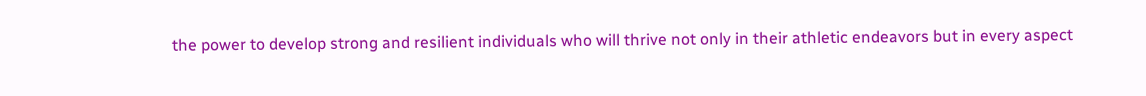the power to develop strong and resilient individuals who will thrive not only in their athletic endeavors but in every aspect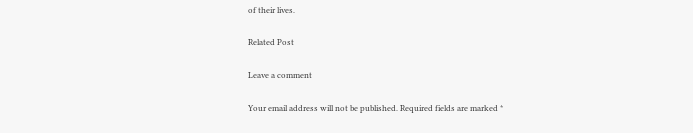of their lives.

Related Post

Leave a comment

Your email address will not be published. Required fields are marked *